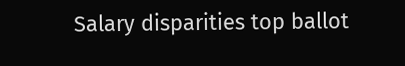Salary disparities top ballot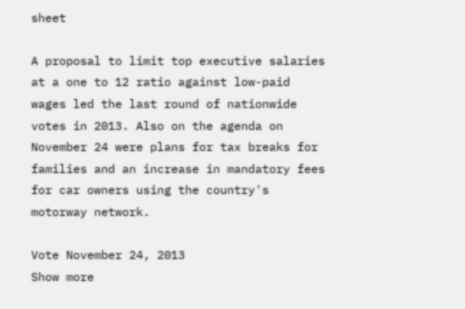sheet

A proposal to limit top executive salaries at a one to 12 ratio against low-paid wages led the last round of nationwide votes in 2013. Also on the agenda on November 24 were plans for tax breaks for families and an increase in mandatory fees for car owners using the country's motorway network.

Vote November 24, 2013
Show more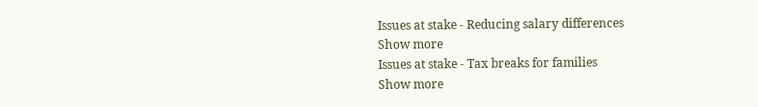Issues at stake - Reducing salary differences
Show more
Issues at stake - Tax breaks for families
Show more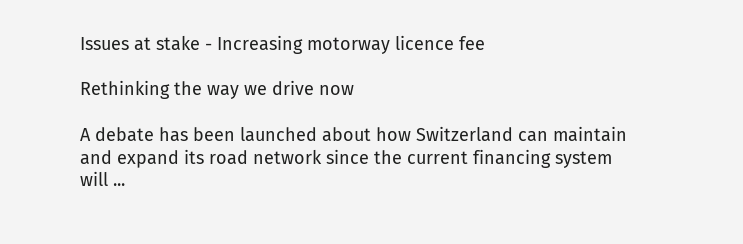Issues at stake - Increasing motorway licence fee

Rethinking the way we drive now

A debate has been launched about how Switzerland can maintain and expand its road network since the current financing system will ...